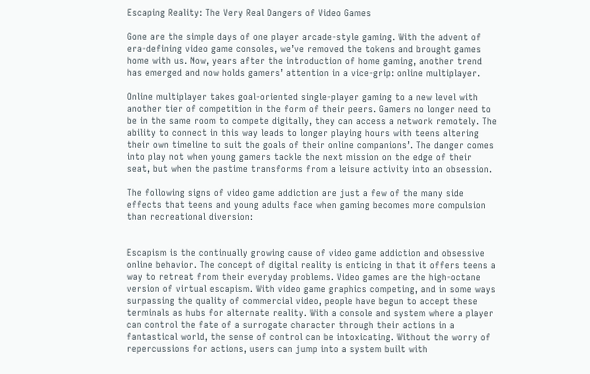Escaping Reality: The Very Real Dangers of Video Games

Gone are the simple days of one player arcade-style gaming. With the advent of era-defining video game consoles, we’ve removed the tokens and brought games home with us. Now, years after the introduction of home gaming, another trend has emerged and now holds gamers’ attention in a vice-grip: online multiplayer.

Online multiplayer takes goal-oriented single-player gaming to a new level with another tier of competition in the form of their peers. Gamers no longer need to be in the same room to compete digitally, they can access a network remotely. The ability to connect in this way leads to longer playing hours with teens altering their own timeline to suit the goals of their online companions’. The danger comes into play not when young gamers tackle the next mission on the edge of their seat, but when the pastime transforms from a leisure activity into an obsession.

The following signs of video game addiction are just a few of the many side effects that teens and young adults face when gaming becomes more compulsion than recreational diversion:


Escapism is the continually growing cause of video game addiction and obsessive online behavior. The concept of digital reality is enticing in that it offers teens a way to retreat from their everyday problems. Video games are the high-octane version of virtual escapism. With video game graphics competing, and in some ways surpassing the quality of commercial video, people have begun to accept these terminals as hubs for alternate reality. With a console and system where a player can control the fate of a surrogate character through their actions in a fantastical world, the sense of control can be intoxicating. Without the worry of repercussions for actions, users can jump into a system built with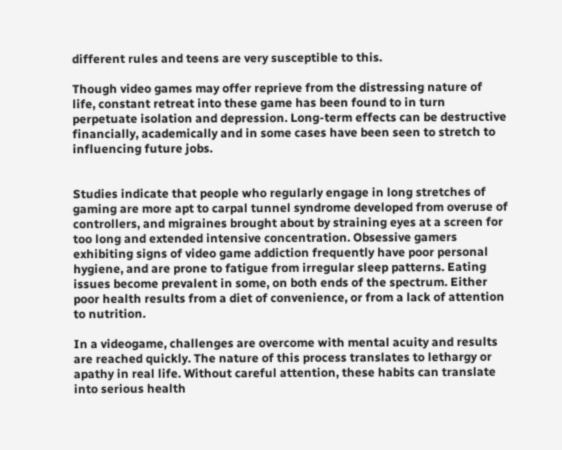different rules and teens are very susceptible to this.

Though video games may offer reprieve from the distressing nature of life, constant retreat into these game has been found to in turn perpetuate isolation and depression. Long-term effects can be destructive financially, academically and in some cases have been seen to stretch to influencing future jobs.


Studies indicate that people who regularly engage in long stretches of gaming are more apt to carpal tunnel syndrome developed from overuse of controllers, and migraines brought about by straining eyes at a screen for too long and extended intensive concentration. Obsessive gamers exhibiting signs of video game addiction frequently have poor personal hygiene, and are prone to fatigue from irregular sleep patterns. Eating issues become prevalent in some, on both ends of the spectrum. Either poor health results from a diet of convenience, or from a lack of attention to nutrition.

In a videogame, challenges are overcome with mental acuity and results are reached quickly. The nature of this process translates to lethargy or apathy in real life. Without careful attention, these habits can translate into serious health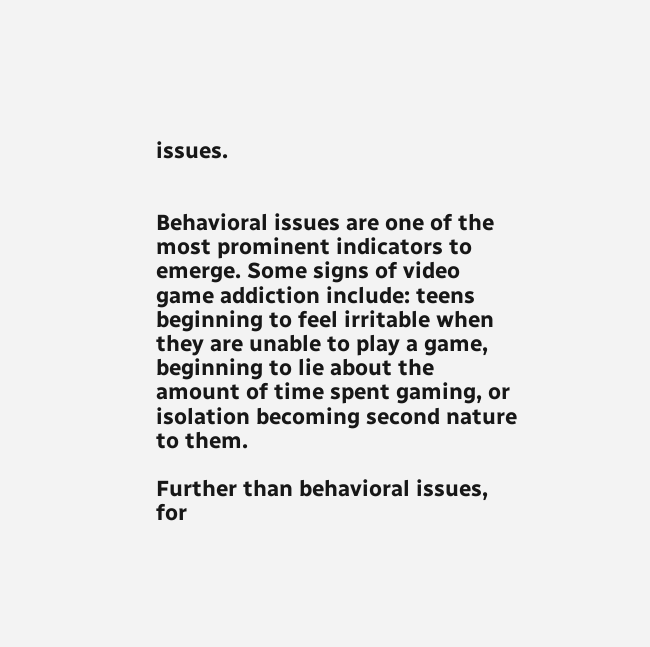issues.


Behavioral issues are one of the most prominent indicators to emerge. Some signs of video game addiction include: teens beginning to feel irritable when they are unable to play a game, beginning to lie about the amount of time spent gaming, or isolation becoming second nature to them.

Further than behavioral issues, for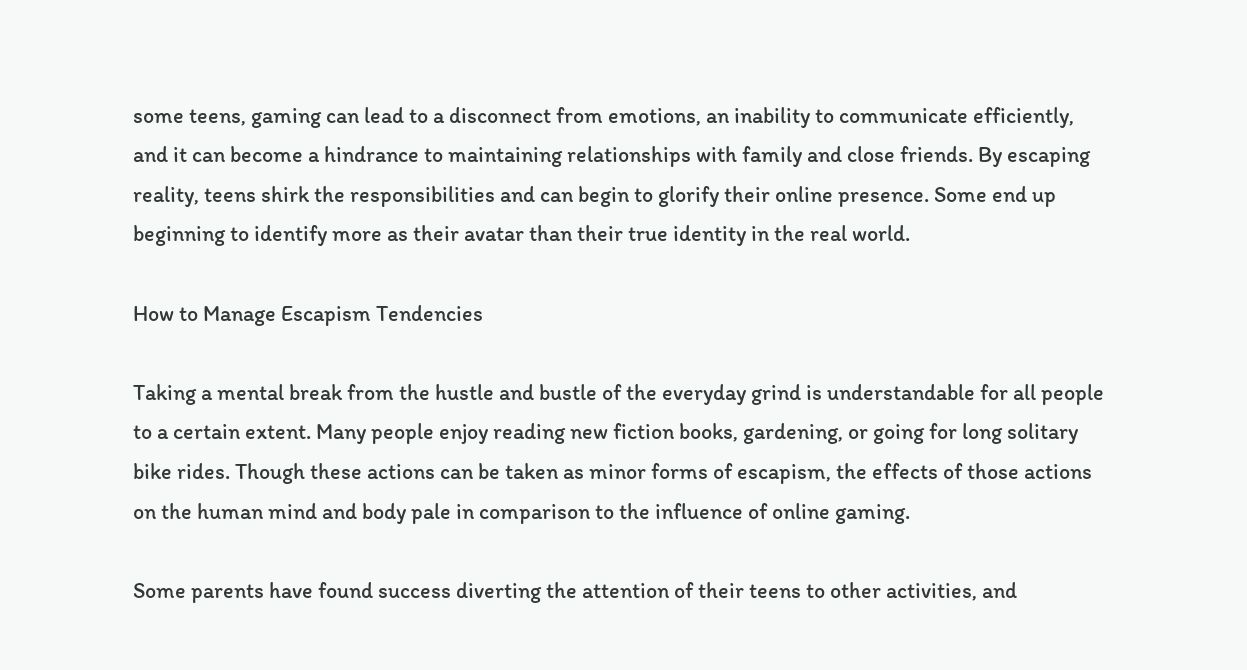some teens, gaming can lead to a disconnect from emotions, an inability to communicate efficiently, and it can become a hindrance to maintaining relationships with family and close friends. By escaping reality, teens shirk the responsibilities and can begin to glorify their online presence. Some end up beginning to identify more as their avatar than their true identity in the real world.

How to Manage Escapism Tendencies

Taking a mental break from the hustle and bustle of the everyday grind is understandable for all people to a certain extent. Many people enjoy reading new fiction books, gardening, or going for long solitary bike rides. Though these actions can be taken as minor forms of escapism, the effects of those actions on the human mind and body pale in comparison to the influence of online gaming.

Some parents have found success diverting the attention of their teens to other activities, and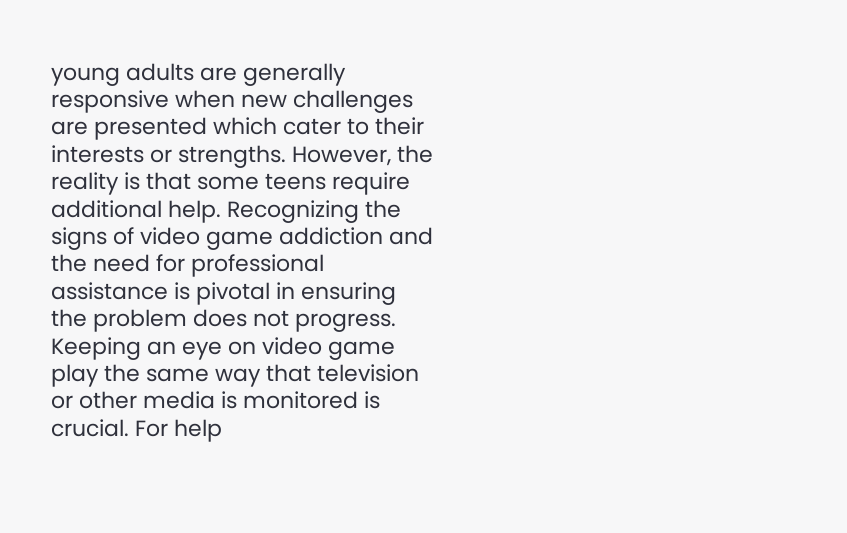young adults are generally responsive when new challenges are presented which cater to their interests or strengths. However, the reality is that some teens require additional help. Recognizing the signs of video game addiction and the need for professional assistance is pivotal in ensuring the problem does not progress. Keeping an eye on video game play the same way that television or other media is monitored is crucial. For help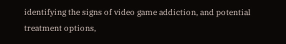identifying the signs of video game addiction, and potential treatment options,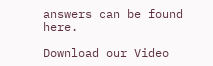answers can be found here.

Download our Video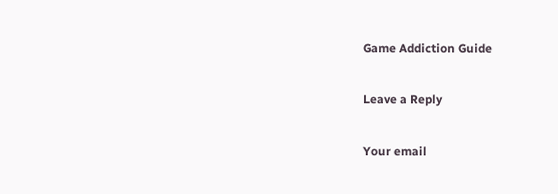Game Addiction Guide

Leave a Reply

Your email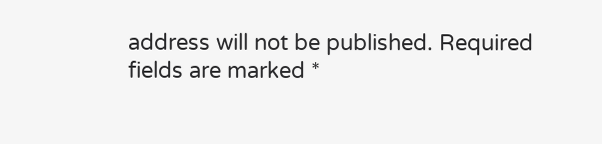address will not be published. Required fields are marked *